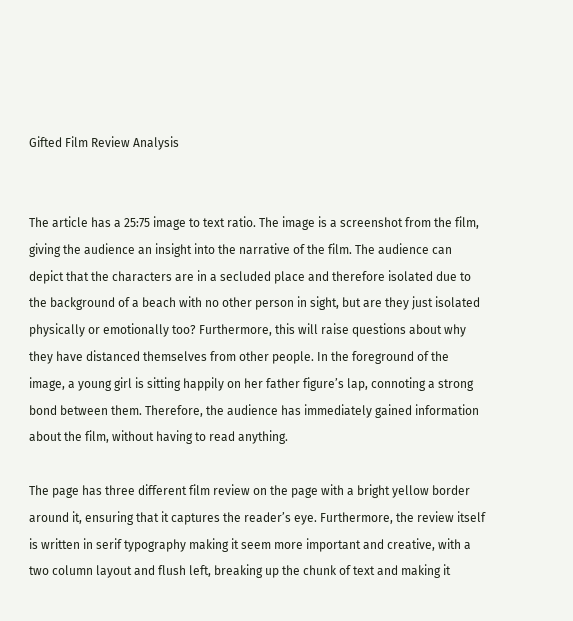Gifted Film Review Analysis


The article has a 25:75 image to text ratio. The image is a screenshot from the film, giving the audience an insight into the narrative of the film. The audience can depict that the characters are in a secluded place and therefore isolated due to the background of a beach with no other person in sight, but are they just isolated physically or emotionally too? Furthermore, this will raise questions about why they have distanced themselves from other people. In the foreground of the image, a young girl is sitting happily on her father figure’s lap, connoting a strong bond between them. Therefore, the audience has immediately gained information about the film, without having to read anything.

The page has three different film review on the page with a bright yellow border around it, ensuring that it captures the reader’s eye. Furthermore, the review itself is written in serif typography making it seem more important and creative, with a two column layout and flush left, breaking up the chunk of text and making it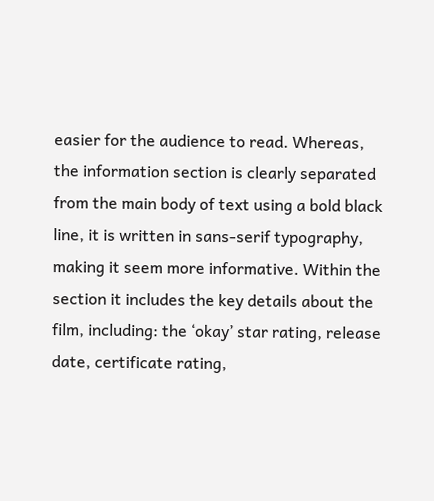easier for the audience to read. Whereas, the information section is clearly separated from the main body of text using a bold black line, it is written in sans-serif typography, making it seem more informative. Within the section it includes the key details about the film, including: the ‘okay’ star rating, release date, certificate rating,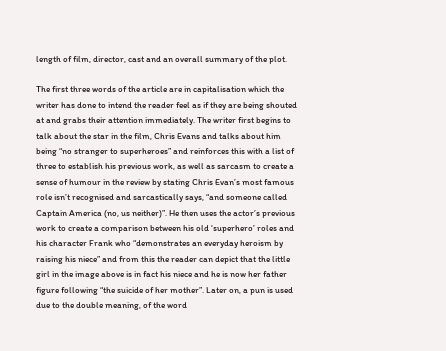length of film, director, cast and an overall summary of the plot.

The first three words of the article are in capitalisation which the writer has done to intend the reader feel as if they are being shouted at and grabs their attention immediately. The writer first begins to talk about the star in the film, Chris Evans and talks about him being “no stranger to superheroes” and reinforces this with a list of three to establish his previous work, as well as sarcasm to create a sense of humour in the review by stating Chris Evan’s most famous role isn’t recognised and sarcastically says, “and someone called Captain America (no, us neither)”. He then uses the actor’s previous work to create a comparison between his old ‘superhero’ roles and his character Frank who “demonstrates an everyday heroism by raising his niece” and from this the reader can depict that the little girl in the image above is in fact his niece and he is now her father figure following “the suicide of her mother”. Later on, a pun is used due to the double meaning, of the word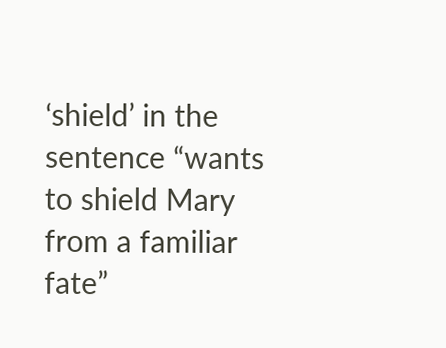‘shield’ in the sentence “wants to shield Mary from a familiar fate”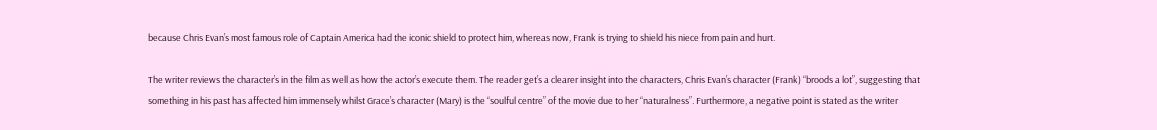because Chris Evan’s most famous role of Captain America had the iconic shield to protect him, whereas now, Frank is trying to shield his niece from pain and hurt.

The writer reviews the character’s in the film as well as how the actor’s execute them. The reader get’s a clearer insight into the characters, Chris Evan’s character (Frank) “broods a lot”, suggesting that something in his past has affected him immensely whilst Grace’s character (Mary) is the “soulful centre” of the movie due to her “naturalness”. Furthermore, a negative point is stated as the writer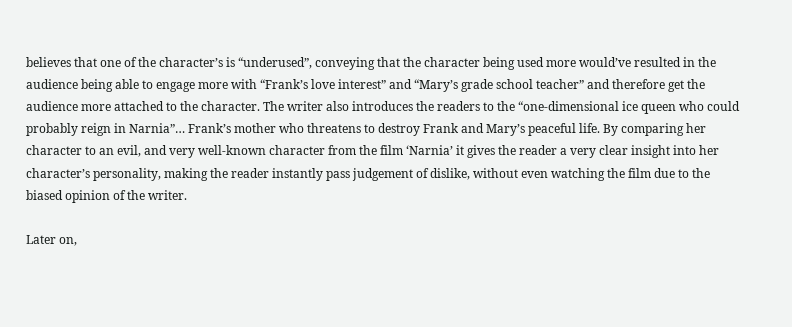believes that one of the character’s is “underused”, conveying that the character being used more would’ve resulted in the audience being able to engage more with “Frank’s love interest” and “Mary’s grade school teacher” and therefore get the audience more attached to the character. The writer also introduces the readers to the “one-dimensional ice queen who could probably reign in Narnia”… Frank’s mother who threatens to destroy Frank and Mary’s peaceful life. By comparing her character to an evil, and very well-known character from the film ‘Narnia’ it gives the reader a very clear insight into her character’s personality, making the reader instantly pass judgement of dislike, without even watching the film due to the biased opinion of the writer.

Later on,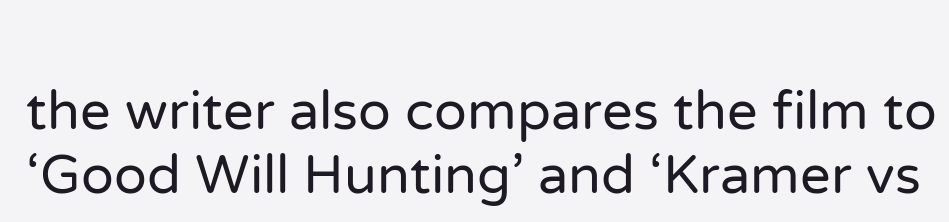the writer also compares the film to ‘Good Will Hunting’ and ‘Kramer vs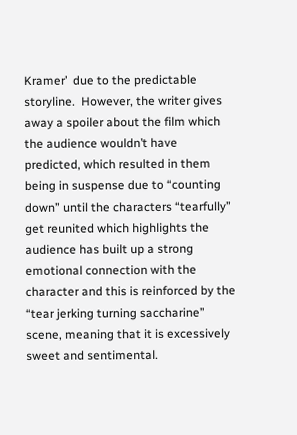Kramer’  due to the predictable storyline.  However, the writer gives away a spoiler about the film which the audience wouldn’t have predicted, which resulted in them being in suspense due to “counting down” until the characters “tearfully” get reunited which highlights the audience has built up a strong emotional connection with the character and this is reinforced by the “tear jerking turning saccharine” scene, meaning that it is excessively sweet and sentimental.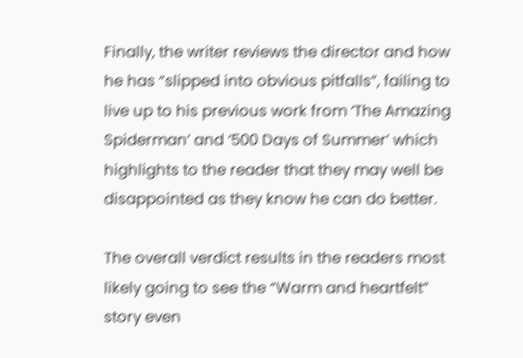Finally, the writer reviews the director and how he has “slipped into obvious pitfalls”, failing to live up to his previous work from ‘The Amazing Spiderman’ and ‘500 Days of Summer’ which highlights to the reader that they may well be disappointed as they know he can do better.

The overall verdict results in the readers most likely going to see the “Warm and heartfelt” story even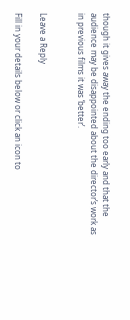though it gives away the ending too early and that the audience may be disappointed about the director’s work as in previous films it was ‘better’.


Leave a Reply

Fill in your details below or click an icon to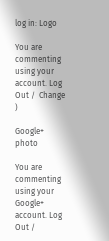log in: Logo

You are commenting using your account. Log Out /  Change )

Google+ photo

You are commenting using your Google+ account. Log Out /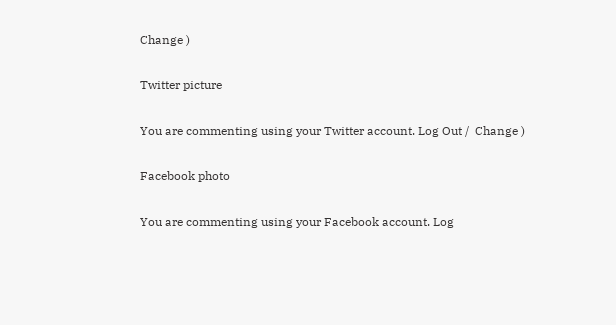Change )

Twitter picture

You are commenting using your Twitter account. Log Out /  Change )

Facebook photo

You are commenting using your Facebook account. Log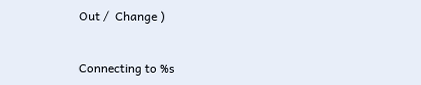Out /  Change )


Connecting to %s